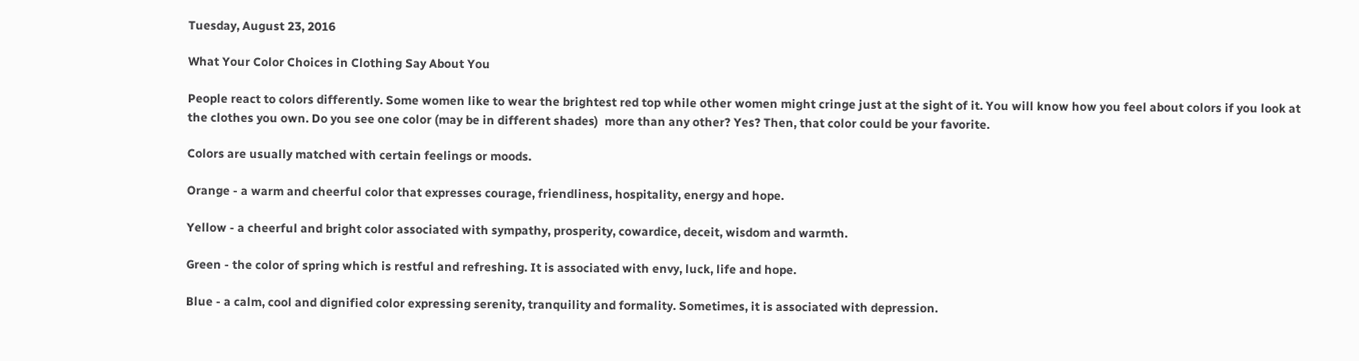Tuesday, August 23, 2016

What Your Color Choices in Clothing Say About You

People react to colors differently. Some women like to wear the brightest red top while other women might cringe just at the sight of it. You will know how you feel about colors if you look at the clothes you own. Do you see one color (may be in different shades)  more than any other? Yes? Then, that color could be your favorite.

Colors are usually matched with certain feelings or moods.

Orange - a warm and cheerful color that expresses courage, friendliness, hospitality, energy and hope.

Yellow - a cheerful and bright color associated with sympathy, prosperity, cowardice, deceit, wisdom and warmth.

Green - the color of spring which is restful and refreshing. It is associated with envy, luck, life and hope.

Blue - a calm, cool and dignified color expressing serenity, tranquility and formality. Sometimes, it is associated with depression.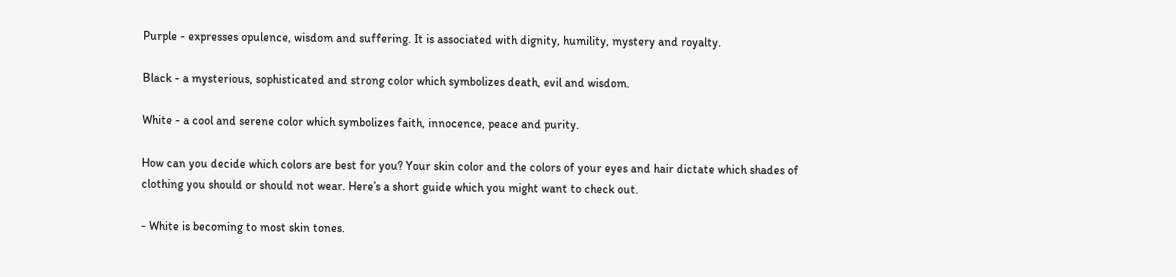Purple - expresses opulence, wisdom and suffering. It is associated with dignity, humility, mystery and royalty.

Black - a mysterious, sophisticated and strong color which symbolizes death, evil and wisdom.

White - a cool and serene color which symbolizes faith, innocence, peace and purity.

How can you decide which colors are best for you? Your skin color and the colors of your eyes and hair dictate which shades of clothing you should or should not wear. Here’s a short guide which you might want to check out.

- White is becoming to most skin tones.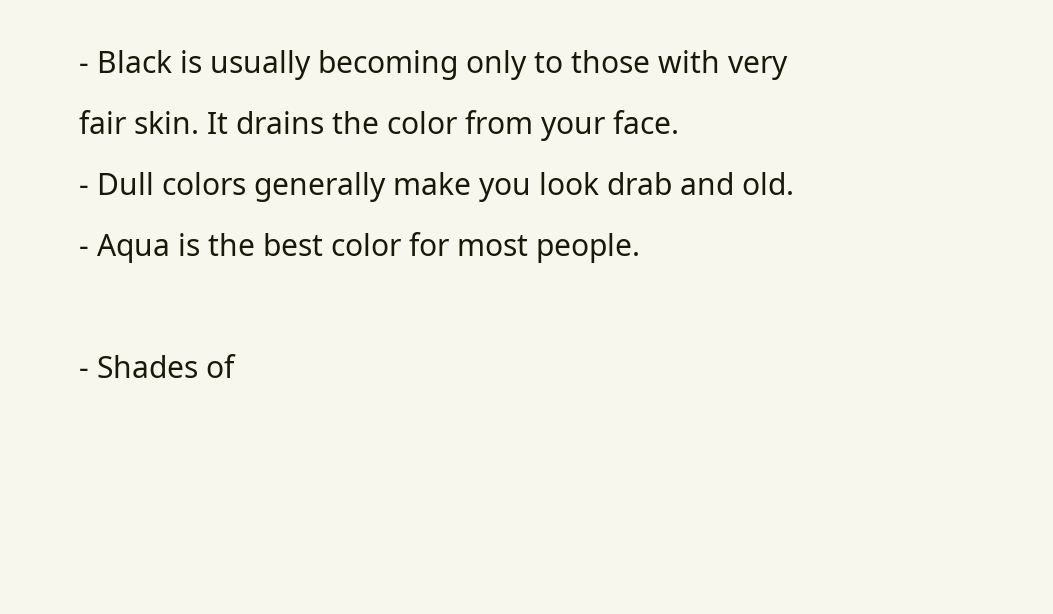- Black is usually becoming only to those with very fair skin. It drains the color from your face.
- Dull colors generally make you look drab and old.
- Aqua is the best color for most people.

- Shades of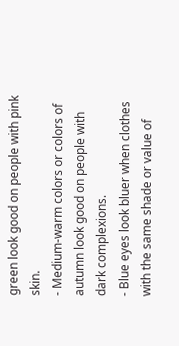green look good on people with pink skin.
- Medium-warm colors or colors of autumn look good on people with dark complexions.
- Blue eyes look bluer when clothes with the same shade or value of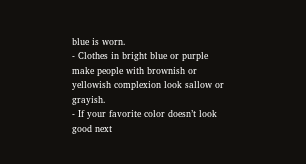blue is worn.
- Clothes in bright blue or purple make people with brownish or yellowish complexion look sallow or grayish.
- If your favorite color doesn’t look good next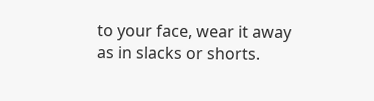to your face, wear it away as in slacks or shorts.